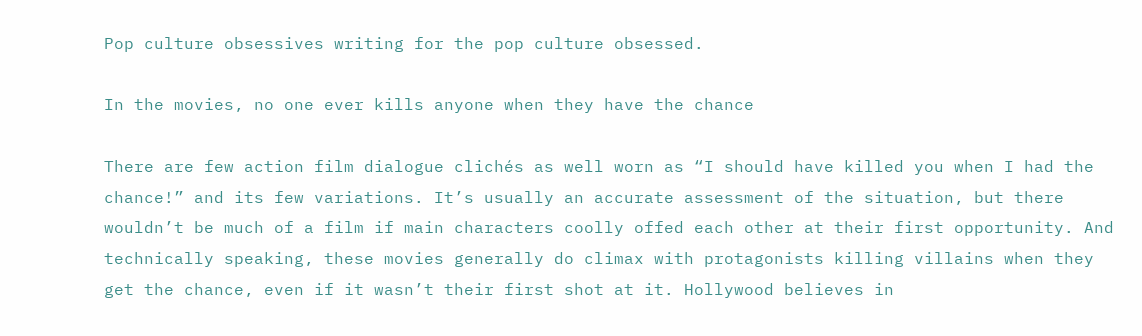Pop culture obsessives writing for the pop culture obsessed.

In the movies, no one ever kills anyone when they have the chance

There are few action film dialogue clichés as well worn as “I should have killed you when I had the chance!” and its few variations. It’s usually an accurate assessment of the situation, but there wouldn’t be much of a film if main characters coolly offed each other at their first opportunity. And technically speaking, these movies generally do climax with protagonists killing villains when they get the chance, even if it wasn’t their first shot at it. Hollywood believes in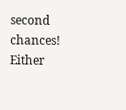second chances! Either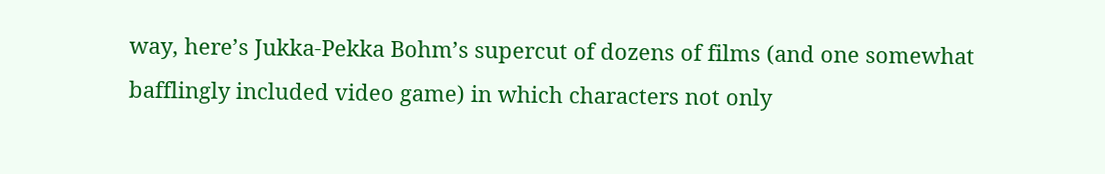way, here’s Jukka-Pekka Bohm’s supercut of dozens of films (and one somewhat bafflingly included video game) in which characters not only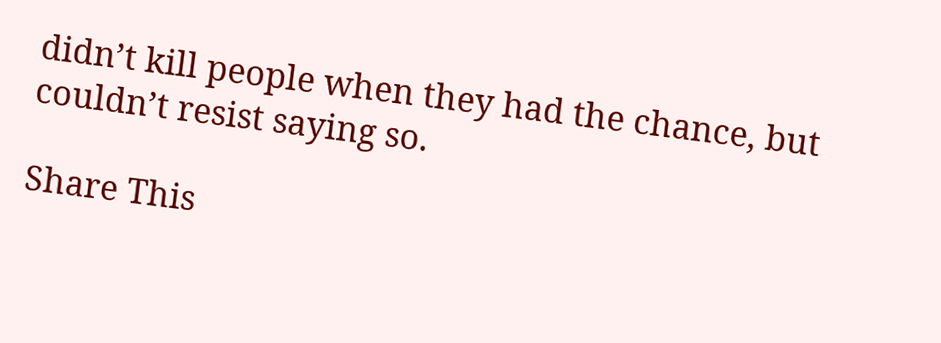didn’t kill people when they had the chance, but couldn’t resist saying so.

Share This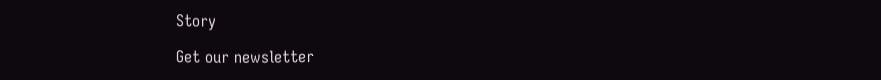Story

Get our newsletter